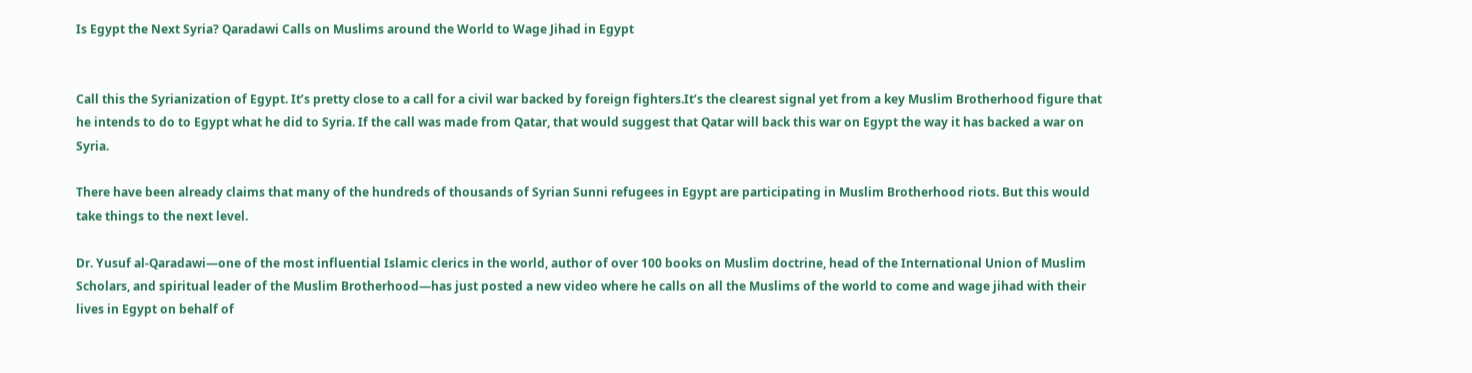Is Egypt the Next Syria? Qaradawi Calls on Muslims around the World to Wage Jihad in Egypt


Call this the Syrianization of Egypt. It’s pretty close to a call for a civil war backed by foreign fighters.It’s the clearest signal yet from a key Muslim Brotherhood figure that he intends to do to Egypt what he did to Syria. If the call was made from Qatar, that would suggest that Qatar will back this war on Egypt the way it has backed a war on Syria.

There have been already claims that many of the hundreds of thousands of Syrian Sunni refugees in Egypt are participating in Muslim Brotherhood riots. But this would take things to the next level.

Dr. Yusuf al-Qaradawi—one of the most influential Islamic clerics in the world, author of over 100 books on Muslim doctrine, head of the International Union of Muslim Scholars, and spiritual leader of the Muslim Brotherhood—has just posted a new video where he calls on all the Muslims of the world to come and wage jihad with their lives in Egypt on behalf of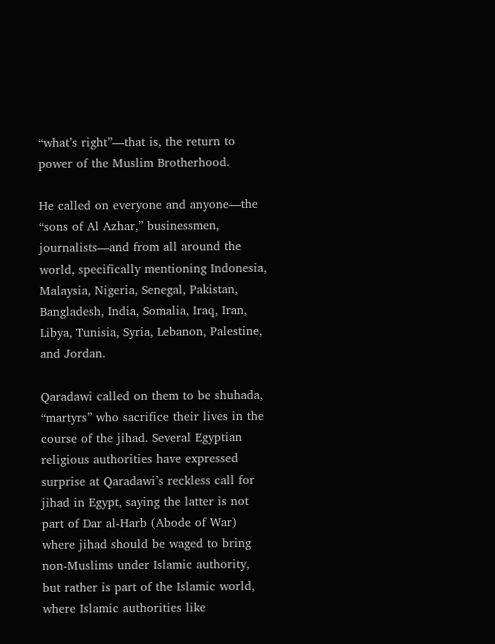“what’s right”—that is, the return to power of the Muslim Brotherhood.

He called on everyone and anyone—the “sons of Al Azhar,” businessmen, journalists—and from all around the world, specifically mentioning Indonesia, Malaysia, Nigeria, Senegal, Pakistan, Bangladesh, India, Somalia, Iraq, Iran, Libya, Tunisia, Syria, Lebanon, Palestine, and Jordan.

Qaradawi called on them to be shuhada, “martyrs” who sacrifice their lives in the course of the jihad. Several Egyptian religious authorities have expressed surprise at Qaradawi’s reckless call for jihad in Egypt, saying the latter is not part of Dar al-Harb (Abode of War) where jihad should be waged to bring non-Muslims under Islamic authority, but rather is part of the Islamic world, where Islamic authorities like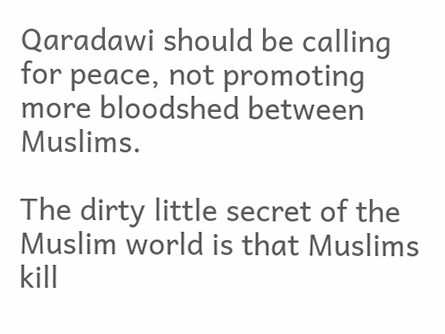Qaradawi should be calling for peace, not promoting more bloodshed between Muslims.

The dirty little secret of the Muslim world is that Muslims kill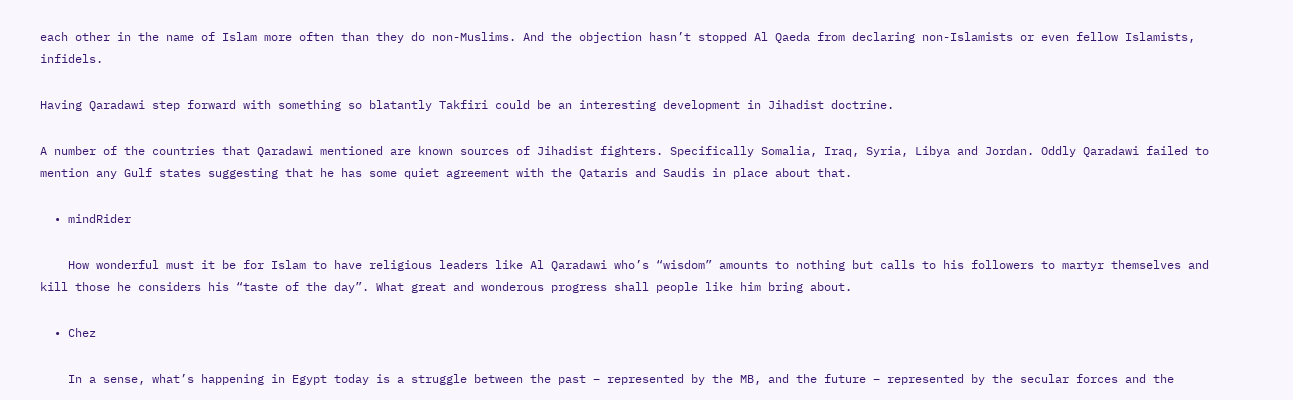each other in the name of Islam more often than they do non-Muslims. And the objection hasn’t stopped Al Qaeda from declaring non-Islamists or even fellow Islamists, infidels.

Having Qaradawi step forward with something so blatantly Takfiri could be an interesting development in Jihadist doctrine.

A number of the countries that Qaradawi mentioned are known sources of Jihadist fighters. Specifically Somalia, Iraq, Syria, Libya and Jordan. Oddly Qaradawi failed to mention any Gulf states suggesting that he has some quiet agreement with the Qataris and Saudis in place about that.

  • mindRider

    How wonderful must it be for Islam to have religious leaders like Al Qaradawi who’s “wisdom” amounts to nothing but calls to his followers to martyr themselves and kill those he considers his “taste of the day”. What great and wonderous progress shall people like him bring about.

  • Chez

    In a sense, what’s happening in Egypt today is a struggle between the past – represented by the MB, and the future – represented by the secular forces and the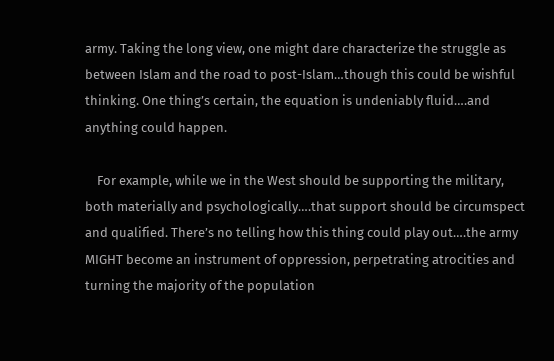army. Taking the long view, one might dare characterize the struggle as between Islam and the road to post-Islam…though this could be wishful thinking. One thing’s certain, the equation is undeniably fluid….and anything could happen.

    For example, while we in the West should be supporting the military, both materially and psychologically….that support should be circumspect and qualified. There’s no telling how this thing could play out….the army MIGHT become an instrument of oppression, perpetrating atrocities and turning the majority of the population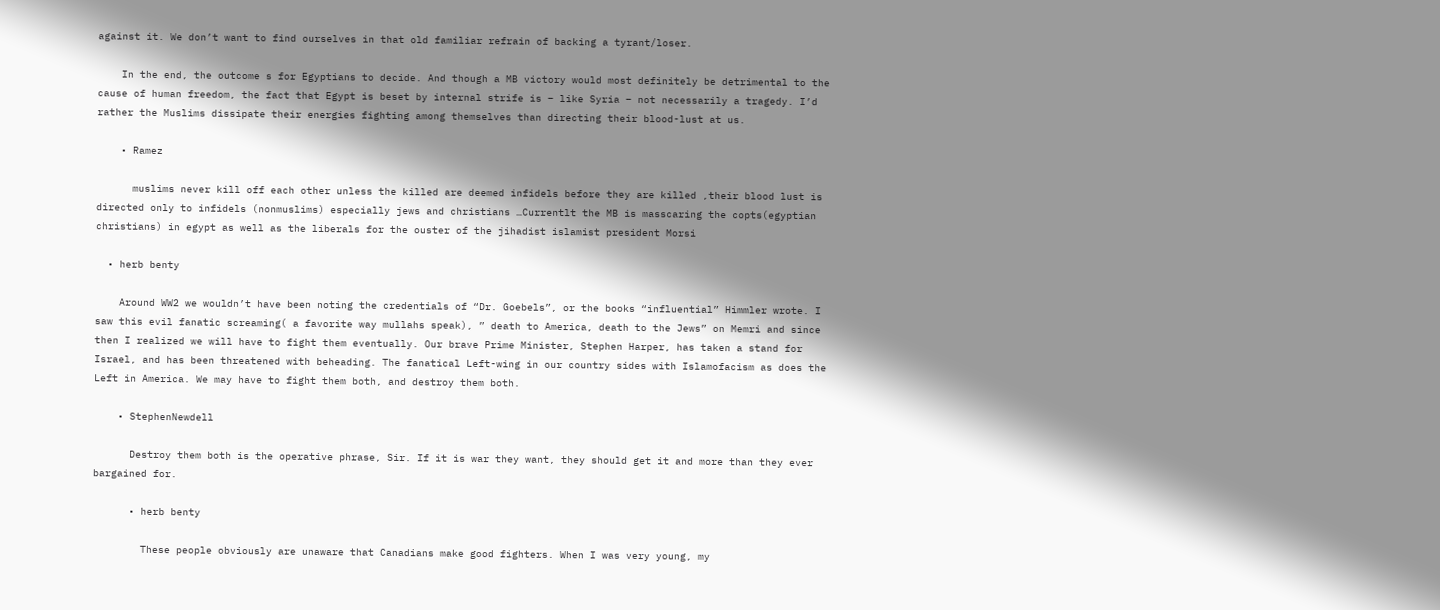against it. We don’t want to find ourselves in that old familiar refrain of backing a tyrant/loser.

    In the end, the outcome s for Egyptians to decide. And though a MB victory would most definitely be detrimental to the cause of human freedom, the fact that Egypt is beset by internal strife is – like Syria – not necessarily a tragedy. I’d rather the Muslims dissipate their energies fighting among themselves than directing their blood-lust at us.

    • Ramez

      muslims never kill off each other unless the killed are deemed infidels before they are killed ,their blood lust is directed only to infidels (nonmuslims) especially jews and christians …Currentlt the MB is masscaring the copts(egyptian christians) in egypt as well as the liberals for the ouster of the jihadist islamist president Morsi

  • herb benty

    Around WW2 we wouldn’t have been noting the credentials of “Dr. Goebels”, or the books “influential” Himmler wrote. I saw this evil fanatic screaming( a favorite way mullahs speak), ” death to America, death to the Jews” on Memri and since then I realized we will have to fight them eventually. Our brave Prime Minister, Stephen Harper, has taken a stand for Israel, and has been threatened with beheading. The fanatical Left-wing in our country sides with Islamofacism as does the Left in America. We may have to fight them both, and destroy them both.

    • StephenNewdell

      Destroy them both is the operative phrase, Sir. If it is war they want, they should get it and more than they ever bargained for.

      • herb benty

        These people obviously are unaware that Canadians make good fighters. When I was very young, my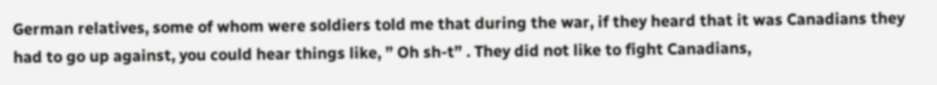German relatives, some of whom were soldiers told me that during the war, if they heard that it was Canadians they had to go up against, you could hear things like, ” Oh sh-t” . They did not like to fight Canadians,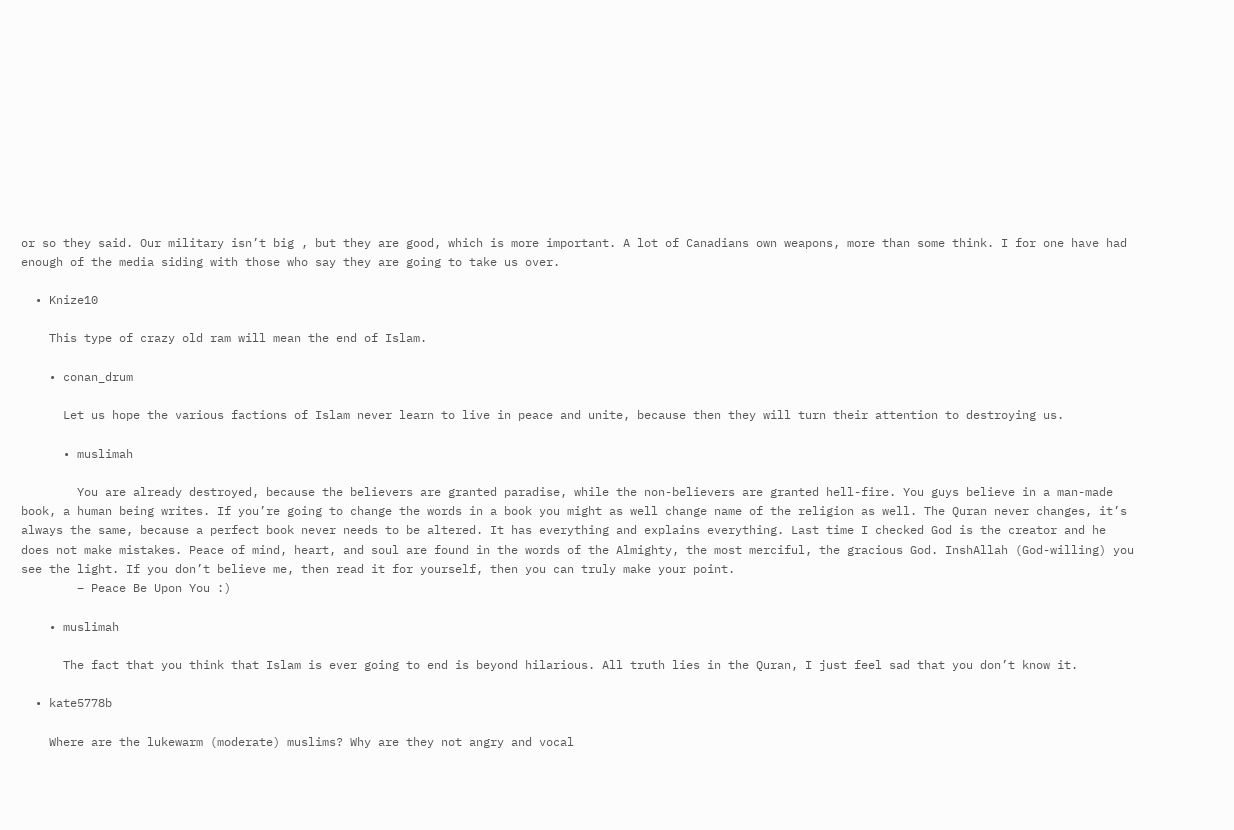or so they said. Our military isn’t big , but they are good, which is more important. A lot of Canadians own weapons, more than some think. I for one have had enough of the media siding with those who say they are going to take us over.

  • Knize10

    This type of crazy old ram will mean the end of Islam.

    • conan_drum

      Let us hope the various factions of Islam never learn to live in peace and unite, because then they will turn their attention to destroying us.

      • muslimah

        You are already destroyed, because the believers are granted paradise, while the non-believers are granted hell-fire. You guys believe in a man-made book, a human being writes. If you’re going to change the words in a book you might as well change name of the religion as well. The Quran never changes, it’s always the same, because a perfect book never needs to be altered. It has everything and explains everything. Last time I checked God is the creator and he does not make mistakes. Peace of mind, heart, and soul are found in the words of the Almighty, the most merciful, the gracious God. InshAllah (God-willing) you see the light. If you don’t believe me, then read it for yourself, then you can truly make your point.
        – Peace Be Upon You :)

    • muslimah

      The fact that you think that Islam is ever going to end is beyond hilarious. All truth lies in the Quran, I just feel sad that you don’t know it.

  • kate5778b

    Where are the lukewarm (moderate) muslims? Why are they not angry and vocal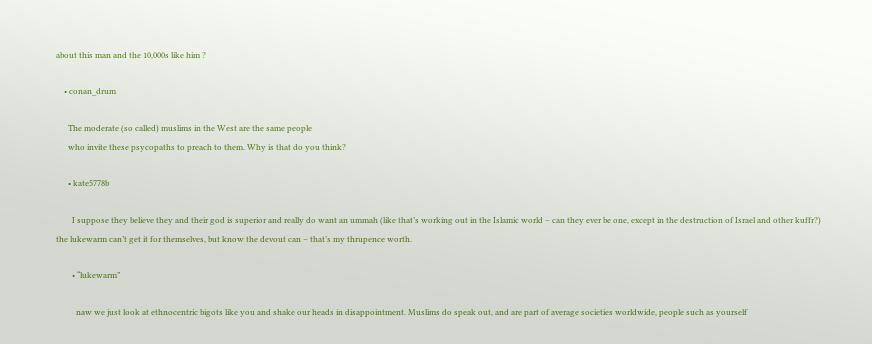about this man and the 10,000s like him ?

    • conan_drum

      The moderate (so called) muslims in the West are the same people
      who invite these psycopaths to preach to them. Why is that do you think?

      • kate5778b

        I suppose they believe they and their god is superior and really do want an ummah (like that’s working out in the Islamic world – can they ever be one, except in the destruction of Israel and other kuffr?) the lukewarm can’t get it for themselves, but know the devout can – that’s my thrupence worth.

        • “lukewarm”

          naw we just look at ethnocentric bigots like you and shake our heads in disappointment. Muslims do speak out, and are part of average societies worldwide, people such as yourself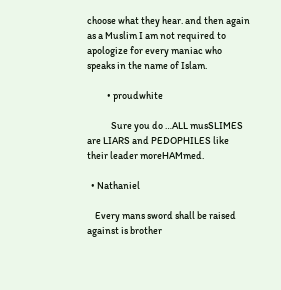choose what they hear. and then again as a Muslim I am not required to apologize for every maniac who speaks in the name of Islam.

          • proudwhite

            Sure you do …ALL musSLIMES are LIARS and PEDOPHILES like their leader moreHAMmed.

  • Nathaniel

    Every mans sword shall be raised against is brother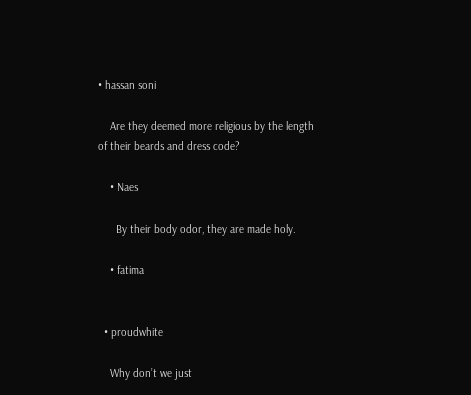• hassan soni

    Are they deemed more religious by the length of their beards and dress code?

    • Naes

      By their body odor, they are made holy.

    • fatima


  • proudwhite

    Why don’t we just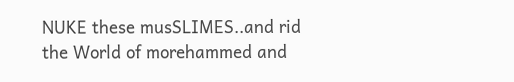NUKE these musSLIMES..and rid the World of morehammed and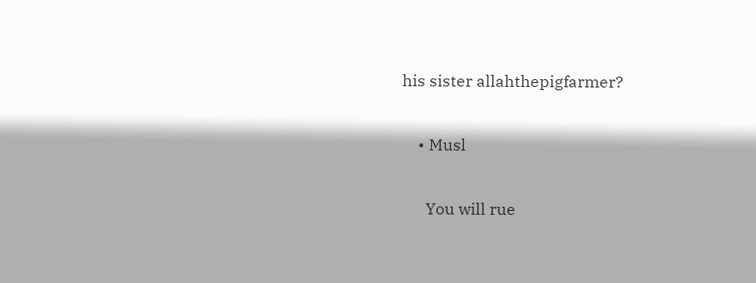his sister allahthepigfarmer?

    • Musl

      You will rue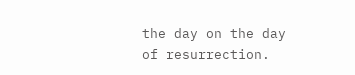the day on the day of resurrection.